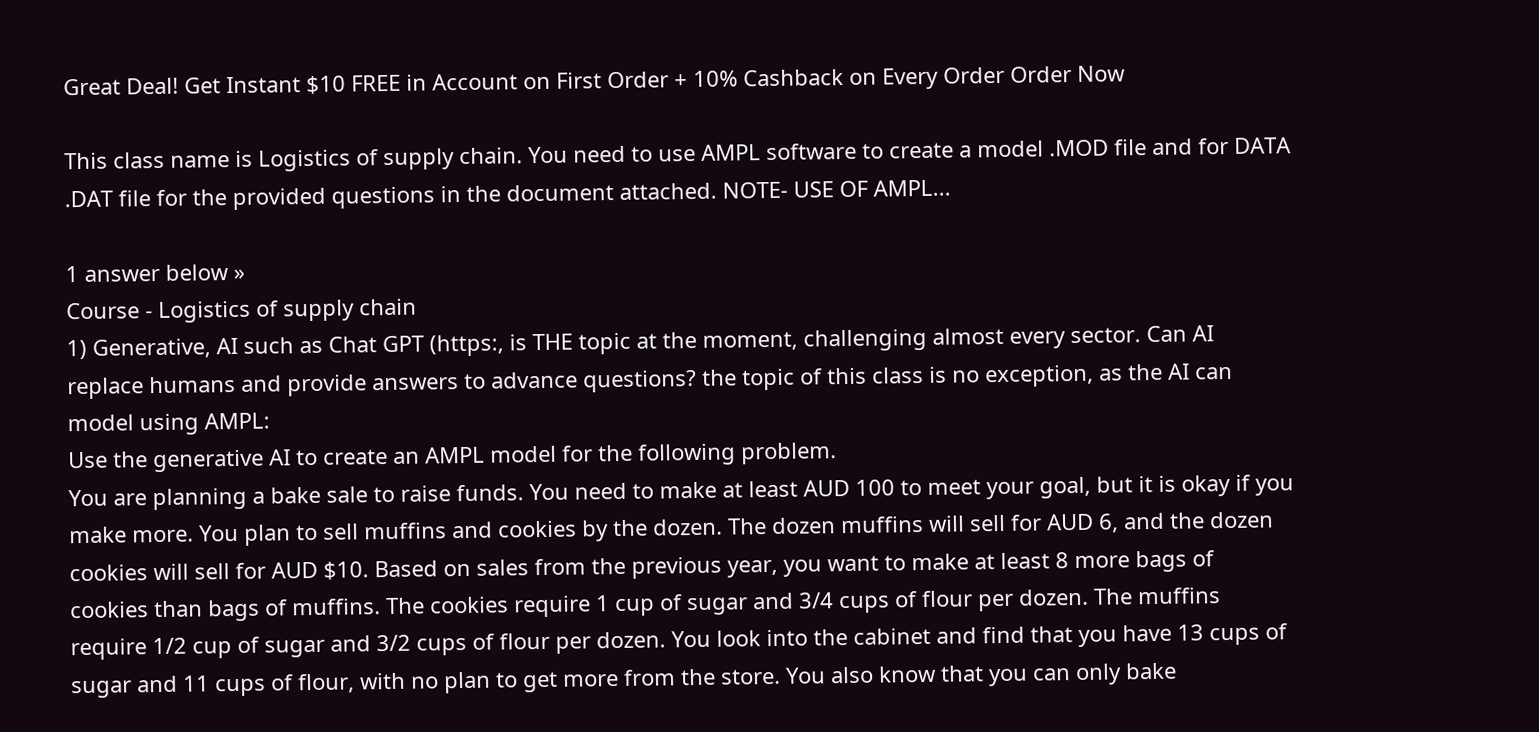Great Deal! Get Instant $10 FREE in Account on First Order + 10% Cashback on Every Order Order Now

This class name is Logistics of supply chain. You need to use AMPL software to create a model .MOD file and for DATA .DAT file for the provided questions in the document attached. NOTE- USE OF AMPL...

1 answer below »
Course - Logistics of supply chain
1) Generative, AI such as Chat GPT (https:, is THE topic at the moment, challenging almost every sector. Can AI replace humans and provide answers to advance questions? the topic of this class is no exception, as the AI can model using AMPL:
Use the generative AI to create an AMPL model for the following problem.
You are planning a bake sale to raise funds. You need to make at least AUD 100 to meet your goal, but it is okay if you make more. You plan to sell muffins and cookies by the dozen. The dozen muffins will sell for AUD 6, and the dozen cookies will sell for AUD $10. Based on sales from the previous year, you want to make at least 8 more bags of cookies than bags of muffins. The cookies require 1 cup of sugar and 3/4 cups of flour per dozen. The muffins require 1/2 cup of sugar and 3/2 cups of flour per dozen. You look into the cabinet and find that you have 13 cups of sugar and 11 cups of flour, with no plan to get more from the store. You also know that you can only bake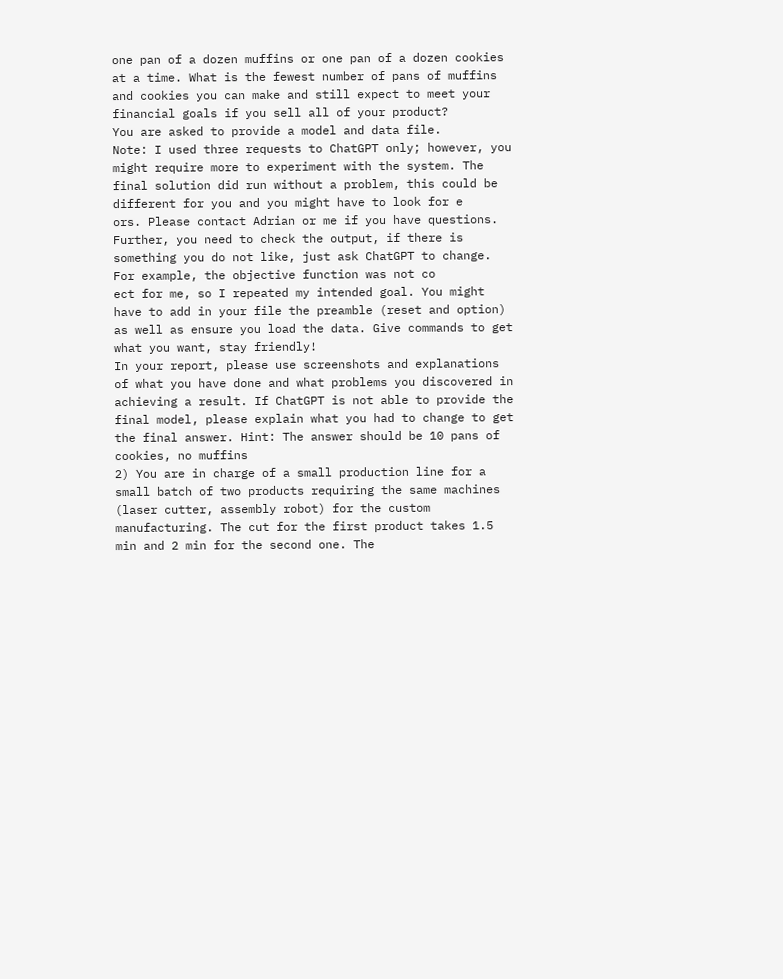one pan of a dozen muffins or one pan of a dozen cookies at a time. What is the fewest number of pans of muffins and cookies you can make and still expect to meet your financial goals if you sell all of your product?
You are asked to provide a model and data file.
Note: I used three requests to ChatGPT only; however, you might require more to experiment with the system. The final solution did run without a problem, this could be different for you and you might have to look for e
ors. Please contact Adrian or me if you have questions. Further, you need to check the output, if there is something you do not like, just ask ChatGPT to change. For example, the objective function was not co
ect for me, so I repeated my intended goal. You might have to add in your file the preamble (reset and option) as well as ensure you load the data. Give commands to get what you want, stay friendly!
In your report, please use screenshots and explanations of what you have done and what problems you discovered in achieving a result. If ChatGPT is not able to provide the final model, please explain what you had to change to get the final answer. Hint: The answer should be 10 pans of cookies, no muffins
2) You are in charge of a small production line for a small batch of two products requiring the same machines (laser cutter, assembly robot) for the custom manufacturing. The cut for the first product takes 1.5 min and 2 min for the second one. The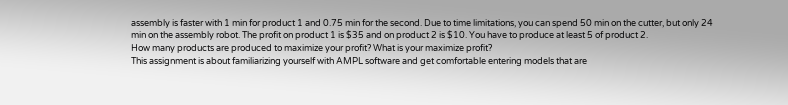assembly is faster with 1 min for product 1 and 0.75 min for the second. Due to time limitations, you can spend 50 min on the cutter, but only 24 min on the assembly robot. The profit on product 1 is $35 and on product 2 is $10. You have to produce at least 5 of product 2.
How many products are produced to maximize your profit? What is your maximize profit?
This assignment is about familiarizing yourself with AMPL software and get comfortable entering models that are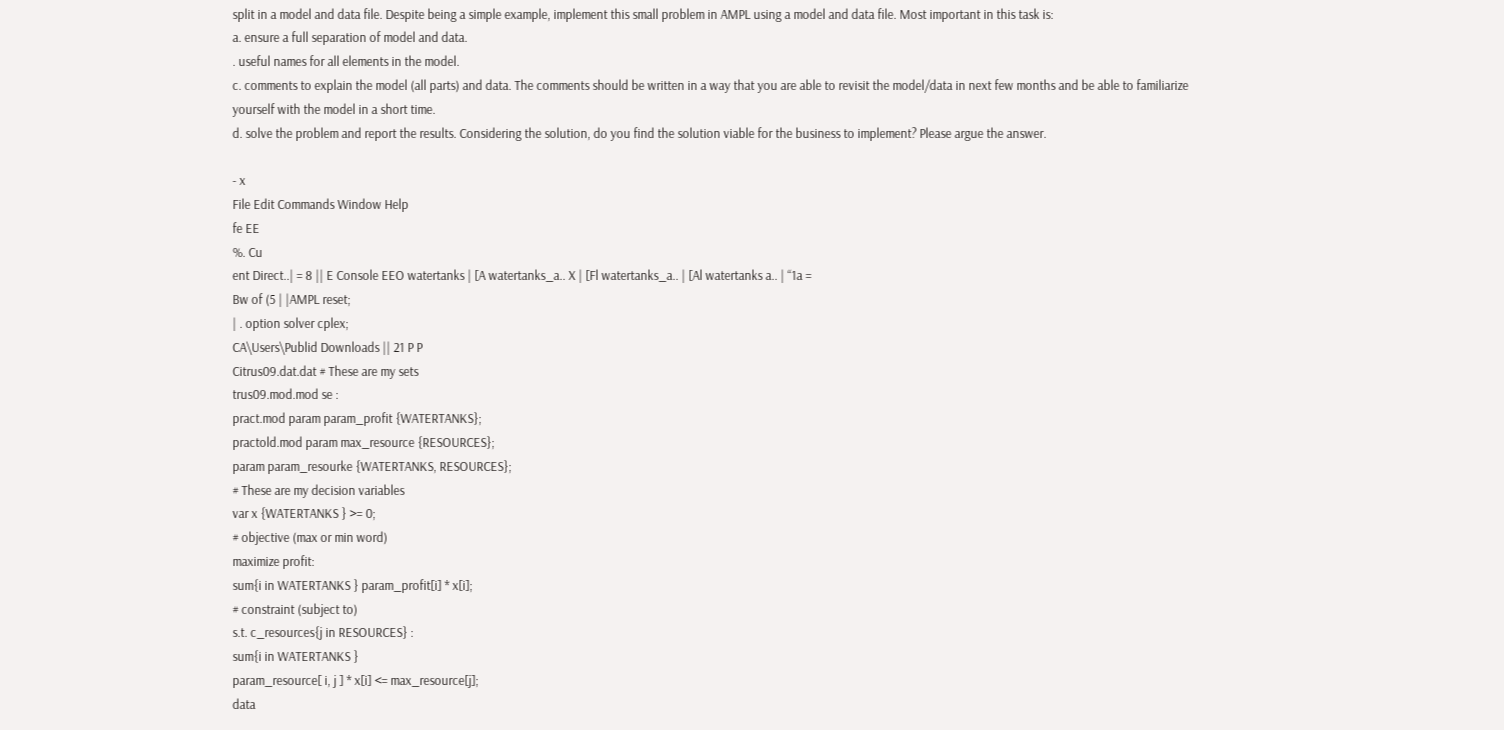split in a model and data file. Despite being a simple example, implement this small problem in AMPL using a model and data file. Most important in this task is:
a. ensure a full separation of model and data.
. useful names for all elements in the model.
c. comments to explain the model (all parts) and data. The comments should be written in a way that you are able to revisit the model/data in next few months and be able to familiarize yourself with the model in a short time.
d. solve the problem and report the results. Considering the solution, do you find the solution viable for the business to implement? Please argue the answer.

- x
File Edit Commands Window Help
fe EE
%. Cu
ent Direct..| = 8 || E Console EEO watertanks | [A watertanks_a.. X | [Fl watertanks_a.. | [Al watertanks a.. | “1a =
Bw of (5 | |AMPL reset;
| . option solver cplex;
CA\Users\Publid Downloads || 21 P P
Citrus09.dat.dat # These are my sets
trus09.mod.mod se :
pract.mod param param_profit {WATERTANKS};
practold.mod param max_resource {RESOURCES};
param param_resourke {WATERTANKS, RESOURCES};
# These are my decision variables
var x {WATERTANKS } >= 0;
# objective (max or min word)
maximize profit:
sum{i in WATERTANKS } param_profit[i] * x[i];
# constraint (subject to)
s.t. c_resources{j in RESOURCES} :
sum{i in WATERTANKS }
param_resource[ i, j ] * x[i] <= max_resource[j];
data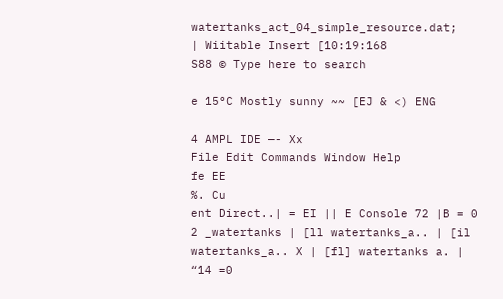watertanks_act_04_simple_resource.dat;
| Wiitable Insert [10:19:168
S88 © Type here to search

e 15°C Mostly sunny ~~ [EJ & <) ENG

4 AMPL IDE —- Xx
File Edit Commands Window Help
fe EE
%. Cu
ent Direct..| = EI || E Console 72 |B = 0 2 _watertanks | [ll watertanks_a.. | [il watertanks_a.. X | [fl] watertanks a. | “14 =0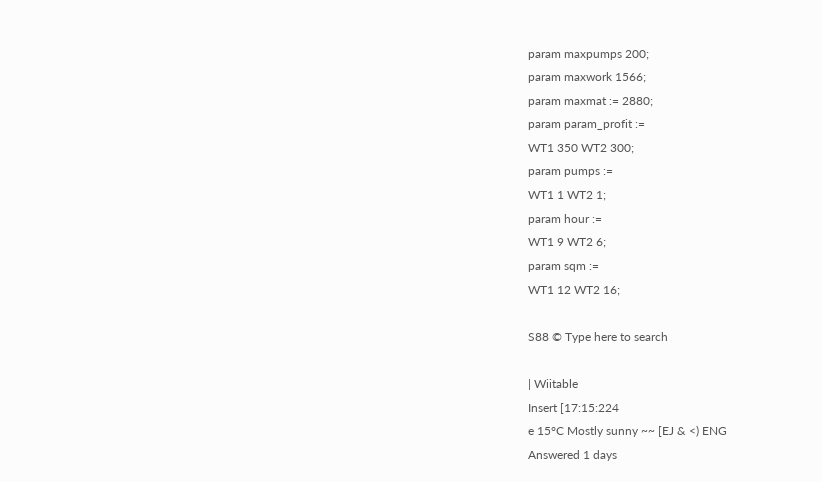param maxpumps 200;
param maxwork 1566;
param maxmat := 2880;
param param_profit :=
WT1 350 WT2 300;
param pumps :=
WT1 1 WT2 1;
param hour :=
WT1 9 WT2 6;
param sqm :=
WT1 12 WT2 16;

S88 © Type here to search

| Wiitable
Insert [17:15:224
e 15°C Mostly sunny ~~ [EJ & <) ENG
Answered 1 days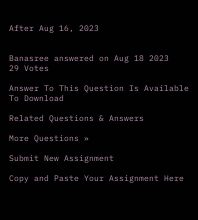After Aug 16, 2023


Banasree answered on Aug 18 2023
29 Votes

Answer To This Question Is Available To Download

Related Questions & Answers

More Questions »

Submit New Assignment

Copy and Paste Your Assignment Here